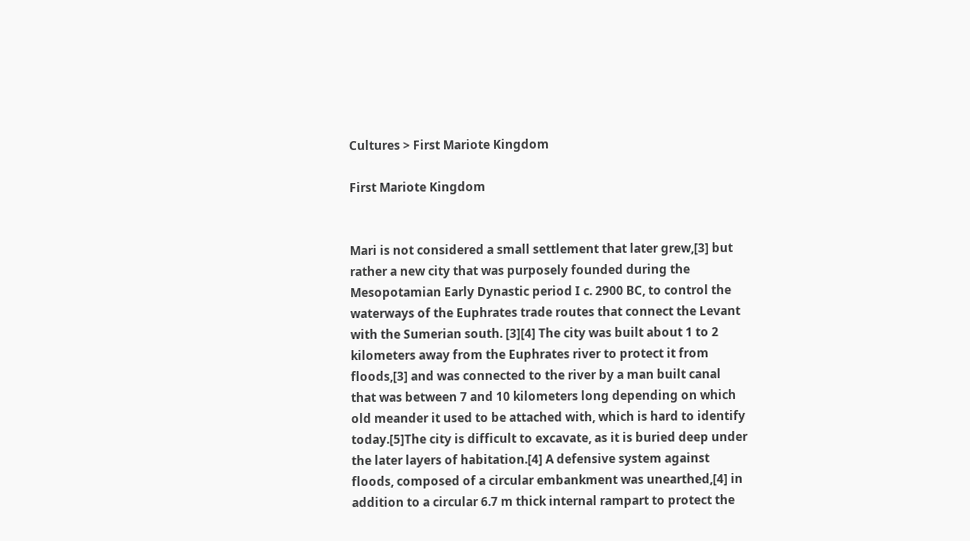Cultures > First Mariote Kingdom

First Mariote Kingdom


Mari is not considered a small settlement that later grew,[3] but rather a new city that was purposely founded during the Mesopotamian Early Dynastic period I c. 2900 BC, to control the waterways of the Euphrates trade routes that connect the Levant with the Sumerian south. [3][4] The city was built about 1 to 2 kilometers away from the Euphrates river to protect it from floods,[3] and was connected to the river by a man built canal that was between 7 and 10 kilometers long depending on which old meander it used to be attached with, which is hard to identify today.[5]The city is difficult to excavate, as it is buried deep under the later layers of habitation.[4] A defensive system against floods, composed of a circular embankment was unearthed,[4] in addition to a circular 6.7 m thick internal rampart to protect the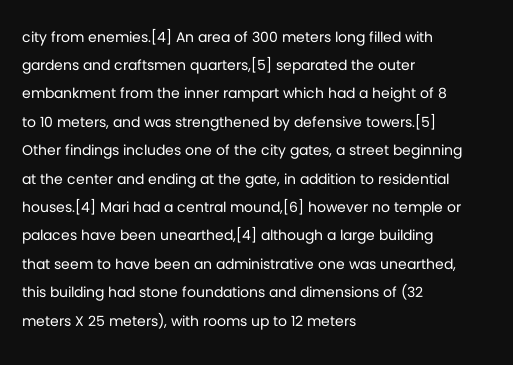city from enemies.[4] An area of 300 meters long filled with gardens and craftsmen quarters,[5] separated the outer embankment from the inner rampart which had a height of 8 to 10 meters, and was strengthened by defensive towers.[5] Other findings includes one of the city gates, a street beginning at the center and ending at the gate, in addition to residential houses.[4] Mari had a central mound,[6] however no temple or palaces have been unearthed,[4] although a large building that seem to have been an administrative one was unearthed, this building had stone foundations and dimensions of (32 meters X 25 meters), with rooms up to 12 meters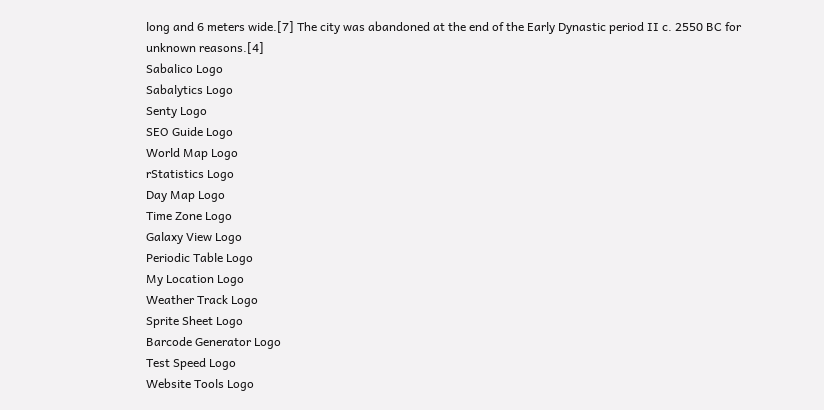long and 6 meters wide.[7] The city was abandoned at the end of the Early Dynastic period II c. 2550 BC for unknown reasons.[4]
Sabalico Logo
Sabalytics Logo
Senty Logo
SEO Guide Logo
World Map Logo
rStatistics Logo
Day Map Logo
Time Zone Logo
Galaxy View Logo
Periodic Table Logo
My Location Logo
Weather Track Logo
Sprite Sheet Logo
Barcode Generator Logo
Test Speed Logo
Website Tools Logo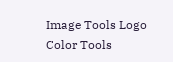Image Tools Logo
Color Tools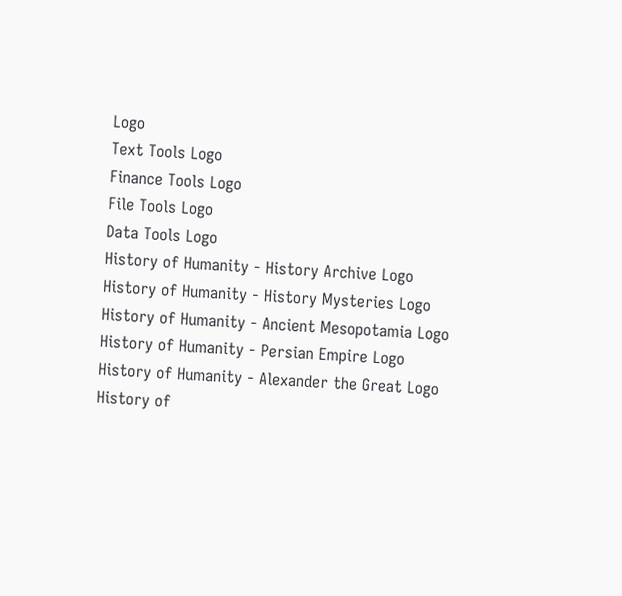Logo
Text Tools Logo
Finance Tools Logo
File Tools Logo
Data Tools Logo
History of Humanity - History Archive Logo
History of Humanity - History Mysteries Logo
History of Humanity - Ancient Mesopotamia Logo
History of Humanity - Persian Empire Logo
History of Humanity - Alexander the Great Logo
History of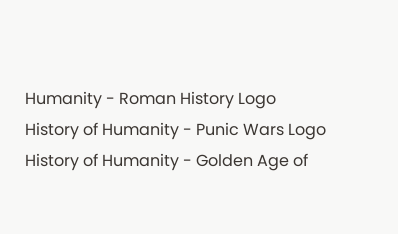Humanity - Roman History Logo
History of Humanity - Punic Wars Logo
History of Humanity - Golden Age of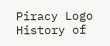Piracy Logo
History of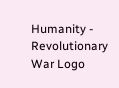Humanity - Revolutionary War Logo